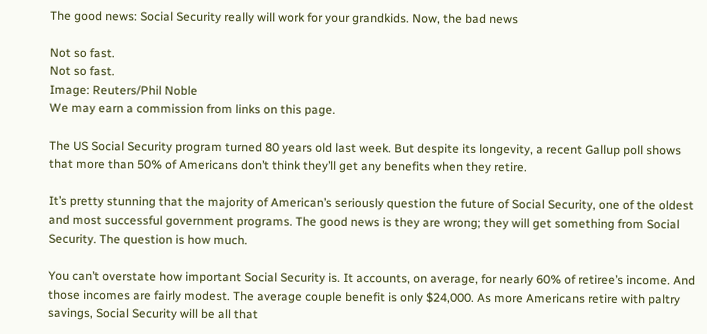The good news: Social Security really will work for your grandkids. Now, the bad news

Not so fast.
Not so fast.
Image: Reuters/Phil Noble
We may earn a commission from links on this page.

The US Social Security program turned 80 years old last week. But despite its longevity, a recent Gallup poll shows that more than 50% of Americans don’t think they’ll get any benefits when they retire.

It’s pretty stunning that the majority of American’s seriously question the future of Social Security, one of the oldest and most successful government programs. The good news is they are wrong; they will get something from Social Security. The question is how much.

You can’t overstate how important Social Security is. It accounts, on average, for nearly 60% of retiree’s income. And those incomes are fairly modest. The average couple benefit is only $24,000. As more Americans retire with paltry savings, Social Security will be all that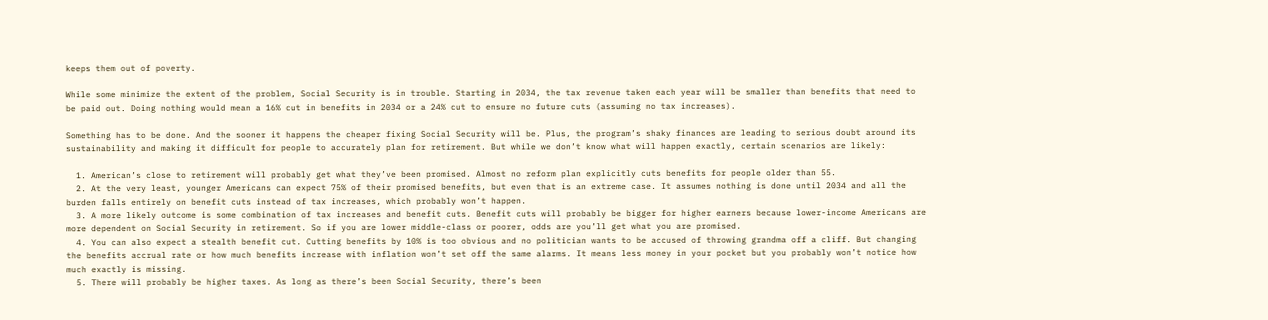keeps them out of poverty.

While some minimize the extent of the problem, Social Security is in trouble. Starting in 2034, the tax revenue taken each year will be smaller than benefits that need to be paid out. Doing nothing would mean a 16% cut in benefits in 2034 or a 24% cut to ensure no future cuts (assuming no tax increases).

Something has to be done. And the sooner it happens the cheaper fixing Social Security will be. Plus, the program’s shaky finances are leading to serious doubt around its sustainability and making it difficult for people to accurately plan for retirement. But while we don’t know what will happen exactly, certain scenarios are likely:

  1. American’s close to retirement will probably get what they’ve been promised. Almost no reform plan explicitly cuts benefits for people older than 55.
  2. At the very least, younger Americans can expect 75% of their promised benefits, but even that is an extreme case. It assumes nothing is done until 2034 and all the burden falls entirely on benefit cuts instead of tax increases, which probably won’t happen.
  3. A more likely outcome is some combination of tax increases and benefit cuts. Benefit cuts will probably be bigger for higher earners because lower-income Americans are more dependent on Social Security in retirement. So if you are lower middle-class or poorer, odds are you’ll get what you are promised.
  4. You can also expect a stealth benefit cut. Cutting benefits by 10% is too obvious and no politician wants to be accused of throwing grandma off a cliff. But changing the benefits accrual rate or how much benefits increase with inflation won’t set off the same alarms. It means less money in your pocket but you probably won’t notice how much exactly is missing.
  5. There will probably be higher taxes. As long as there’s been Social Security, there’s been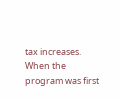tax increases. When the program was first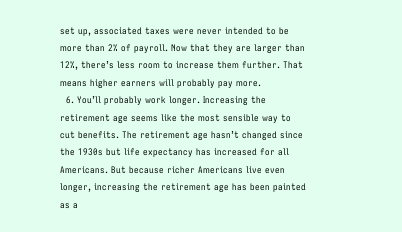set up, associated taxes were never intended to be more than 2% of payroll. Now that they are larger than 12%, there’s less room to increase them further. That means higher earners will probably pay more.
  6. You’ll probably work longer. Increasing the retirement age seems like the most sensible way to cut benefits. The retirement age hasn’t changed since the 1930s but life expectancy has increased for all Americans. But because richer Americans live even longer, increasing the retirement age has been painted as a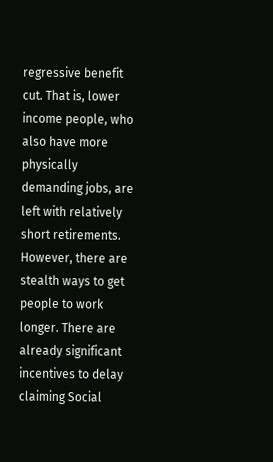regressive benefit cut. That is, lower income people, who also have more physically demanding jobs, are left with relatively short retirements. However, there are stealth ways to get people to work longer. There are already significant incentives to delay claiming Social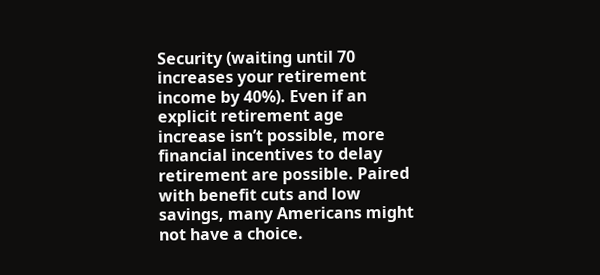Security (waiting until 70 increases your retirement income by 40%). Even if an explicit retirement age increase isn’t possible, more financial incentives to delay retirement are possible. Paired with benefit cuts and low savings, many Americans might not have a choice.